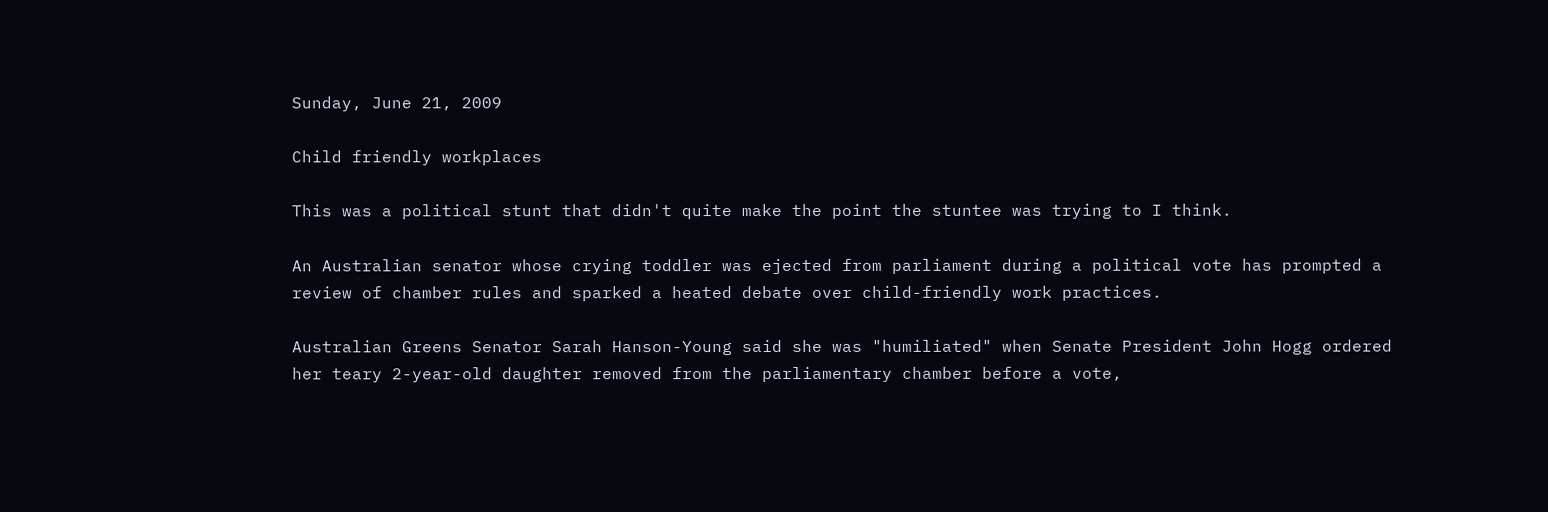Sunday, June 21, 2009

Child friendly workplaces

This was a political stunt that didn't quite make the point the stuntee was trying to I think.

An Australian senator whose crying toddler was ejected from parliament during a political vote has prompted a review of chamber rules and sparked a heated debate over child-friendly work practices.

Australian Greens Senator Sarah Hanson-Young said she was "humiliated" when Senate President John Hogg ordered her teary 2-year-old daughter removed from the parliamentary chamber before a vote,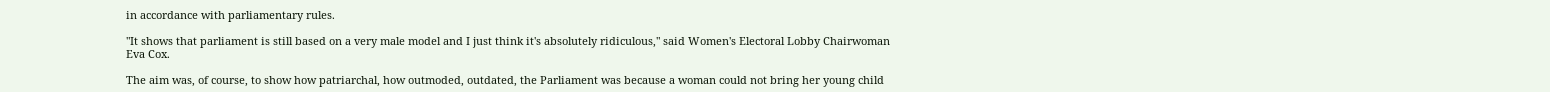in accordance with parliamentary rules.

"It shows that parliament is still based on a very male model and I just think it's absolutely ridiculous," said Women's Electoral Lobby Chairwoman Eva Cox.

The aim was, of course, to show how patriarchal, how outmoded, outdated, the Parliament was because a woman could not bring her young child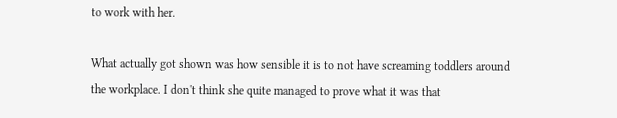to work with her.

What actually got shown was how sensible it is to not have screaming toddlers around the workplace. I don't think she quite managed to prove what it was that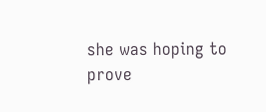she was hoping to prove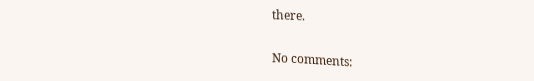there.

No comments: